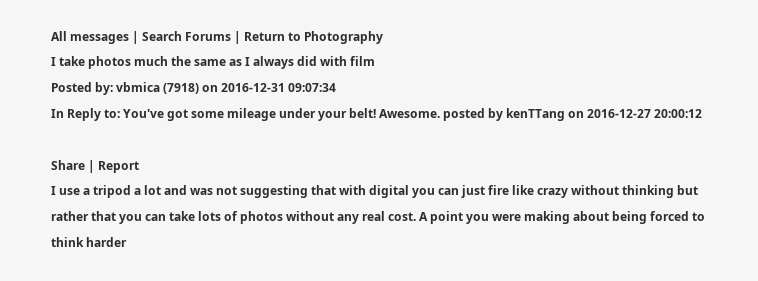All messages | Search Forums | Return to Photography
I take photos much the same as I always did with film
Posted by: vbmica (7918) on 2016-12-31 09:07:34
In Reply to: You've got some mileage under your belt! Awesome. posted by kenTTang on 2016-12-27 20:00:12

Share | Report
I use a tripod a lot and was not suggesting that with digital you can just fire like crazy without thinking but rather that you can take lots of photos without any real cost. A point you were making about being forced to think harder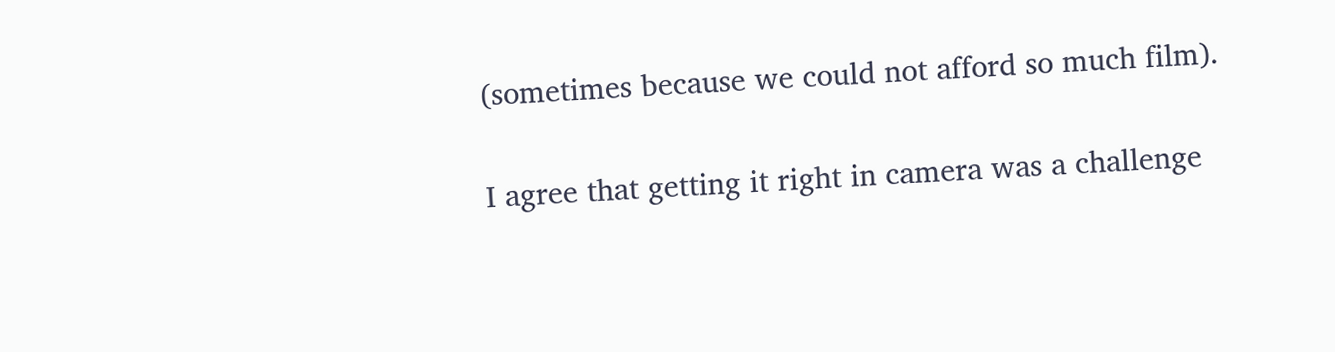(sometimes because we could not afford so much film).

I agree that getting it right in camera was a challenge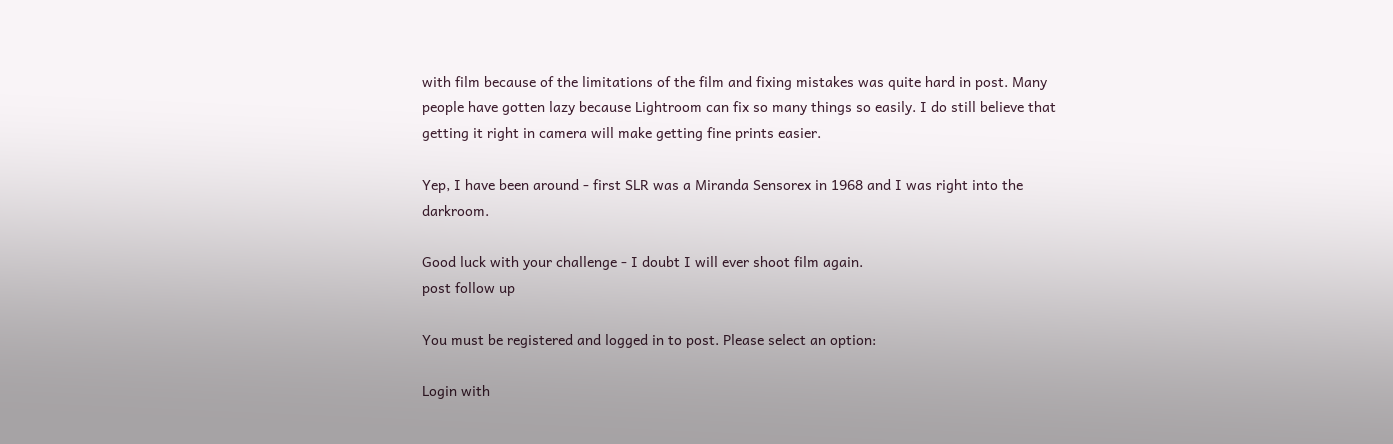with film because of the limitations of the film and fixing mistakes was quite hard in post. Many people have gotten lazy because Lightroom can fix so many things so easily. I do still believe that getting it right in camera will make getting fine prints easier.

Yep, I have been around - first SLR was a Miranda Sensorex in 1968 and I was right into the darkroom.

Good luck with your challenge - I doubt I will ever shoot film again.
post follow up

You must be registered and logged in to post. Please select an option:

Login with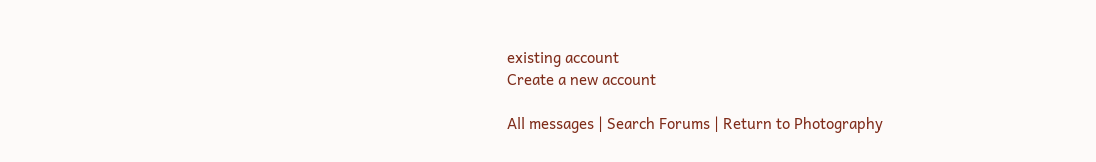existing account
Create a new account

All messages | Search Forums | Return to Photography